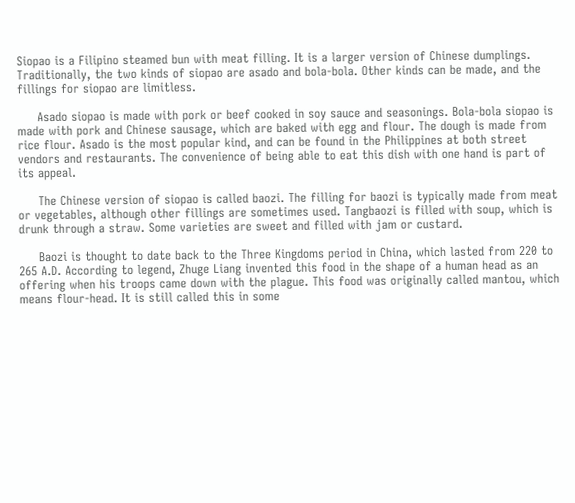Siopao is a Filipino steamed bun with meat filling. It is a larger version of Chinese dumplings. Traditionally, the two kinds of siopao are asado and bola-bola. Other kinds can be made, and the fillings for siopao are limitless.

     Asado siopao is made with pork or beef cooked in soy sauce and seasonings. Bola-bola siopao is made with pork and Chinese sausage, which are baked with egg and flour. The dough is made from rice flour. Asado is the most popular kind, and can be found in the Philippines at both street vendors and restaurants. The convenience of being able to eat this dish with one hand is part of its appeal.

     The Chinese version of siopao is called baozi. The filling for baozi is typically made from meat or vegetables, although other fillings are sometimes used. Tangbaozi is filled with soup, which is drunk through a straw. Some varieties are sweet and filled with jam or custard.

     Baozi is thought to date back to the Three Kingdoms period in China, which lasted from 220 to 265 A.D. According to legend, Zhuge Liang invented this food in the shape of a human head as an offering when his troops came down with the plague. This food was originally called mantou, which means flour-head. It is still called this in some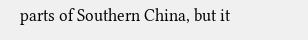parts of Southern China, but it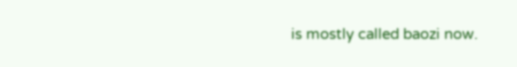is mostly called baozi now.